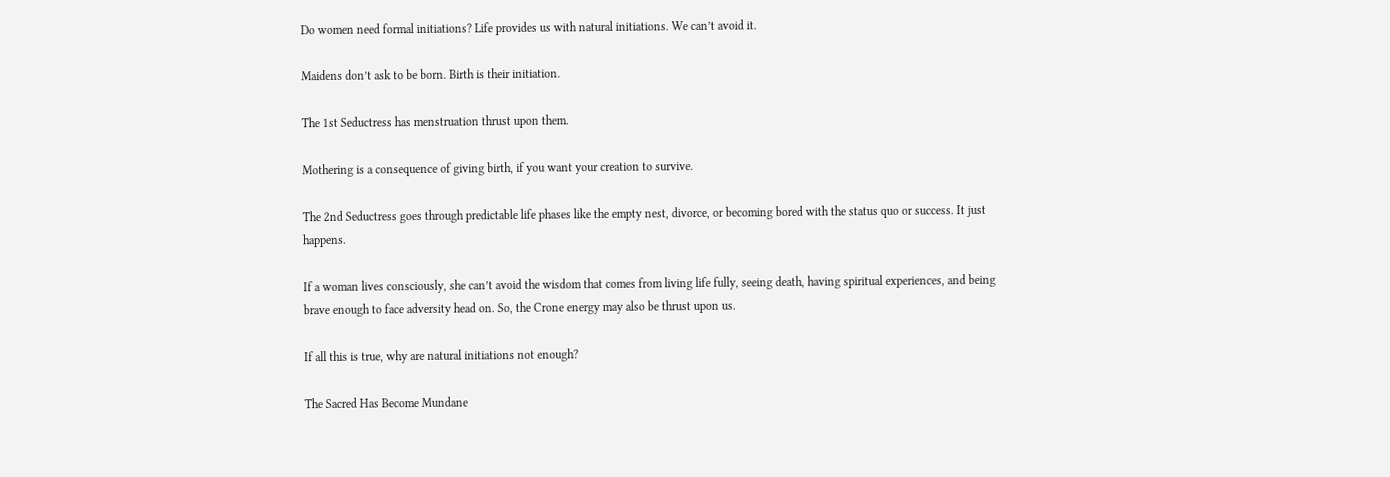Do women need formal initiations? Life provides us with natural initiations. We can’t avoid it.

Maidens don’t ask to be born. Birth is their initiation.

The 1st Seductress has menstruation thrust upon them.

Mothering is a consequence of giving birth, if you want your creation to survive.

The 2nd Seductress goes through predictable life phases like the empty nest, divorce, or becoming bored with the status quo or success. It just happens.

If a woman lives consciously, she can’t avoid the wisdom that comes from living life fully, seeing death, having spiritual experiences, and being brave enough to face adversity head on. So, the Crone energy may also be thrust upon us.

If all this is true, why are natural initiations not enough?

The Sacred Has Become Mundane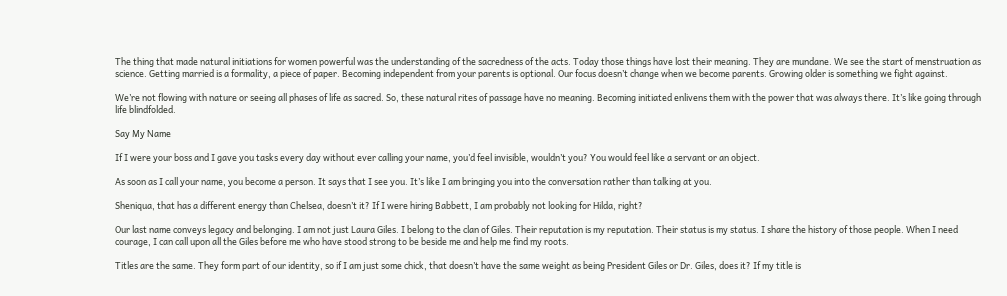The thing that made natural initiations for women powerful was the understanding of the sacredness of the acts. Today those things have lost their meaning. They are mundane. We see the start of menstruation as science. Getting married is a formality, a piece of paper. Becoming independent from your parents is optional. Our focus doesn’t change when we become parents. Growing older is something we fight against.

We’re not flowing with nature or seeing all phases of life as sacred. So, these natural rites of passage have no meaning. Becoming initiated enlivens them with the power that was always there. It’s like going through life blindfolded.

Say My Name

If I were your boss and I gave you tasks every day without ever calling your name, you’d feel invisible, wouldn’t you? You would feel like a servant or an object.

As soon as I call your name, you become a person. It says that I see you. It’s like I am bringing you into the conversation rather than talking at you.

Sheniqua, that has a different energy than Chelsea, doesn’t it? If I were hiring Babbett, I am probably not looking for Hilda, right?

Our last name conveys legacy and belonging. I am not just Laura Giles. I belong to the clan of Giles. Their reputation is my reputation. Their status is my status. I share the history of those people. When I need courage, I can call upon all the Giles before me who have stood strong to be beside me and help me find my roots.

Titles are the same. They form part of our identity, so if I am just some chick, that doesn’t have the same weight as being President Giles or Dr. Giles, does it? If my title is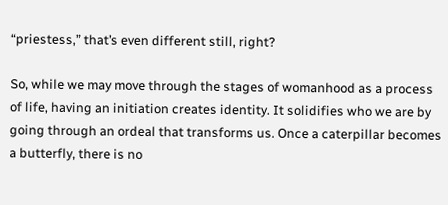“priestess,” that’s even different still, right?

So, while we may move through the stages of womanhood as a process of life, having an initiation creates identity. It solidifies who we are by going through an ordeal that transforms us. Once a caterpillar becomes a butterfly, there is no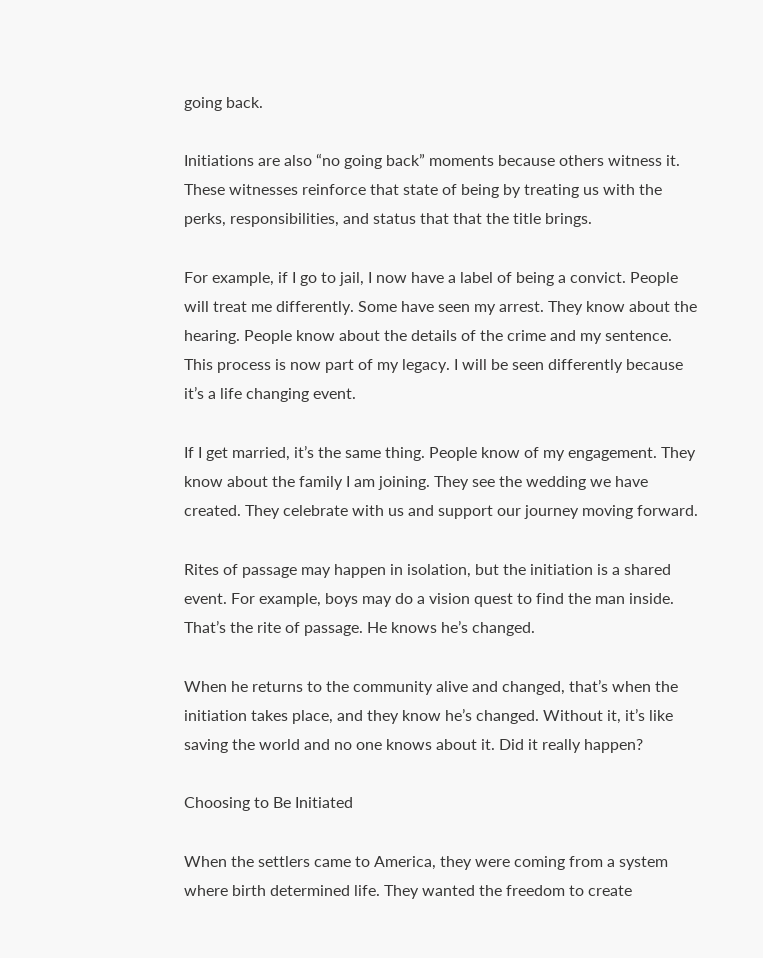going back.

Initiations are also “no going back” moments because others witness it. These witnesses reinforce that state of being by treating us with the perks, responsibilities, and status that that the title brings.

For example, if I go to jail, I now have a label of being a convict. People will treat me differently. Some have seen my arrest. They know about the hearing. People know about the details of the crime and my sentence. This process is now part of my legacy. I will be seen differently because it’s a life changing event.

If I get married, it’s the same thing. People know of my engagement. They know about the family I am joining. They see the wedding we have created. They celebrate with us and support our journey moving forward.

Rites of passage may happen in isolation, but the initiation is a shared event. For example, boys may do a vision quest to find the man inside. That’s the rite of passage. He knows he’s changed.

When he returns to the community alive and changed, that’s when the initiation takes place, and they know he’s changed. Without it, it’s like saving the world and no one knows about it. Did it really happen?

Choosing to Be Initiated

When the settlers came to America, they were coming from a system where birth determined life. They wanted the freedom to create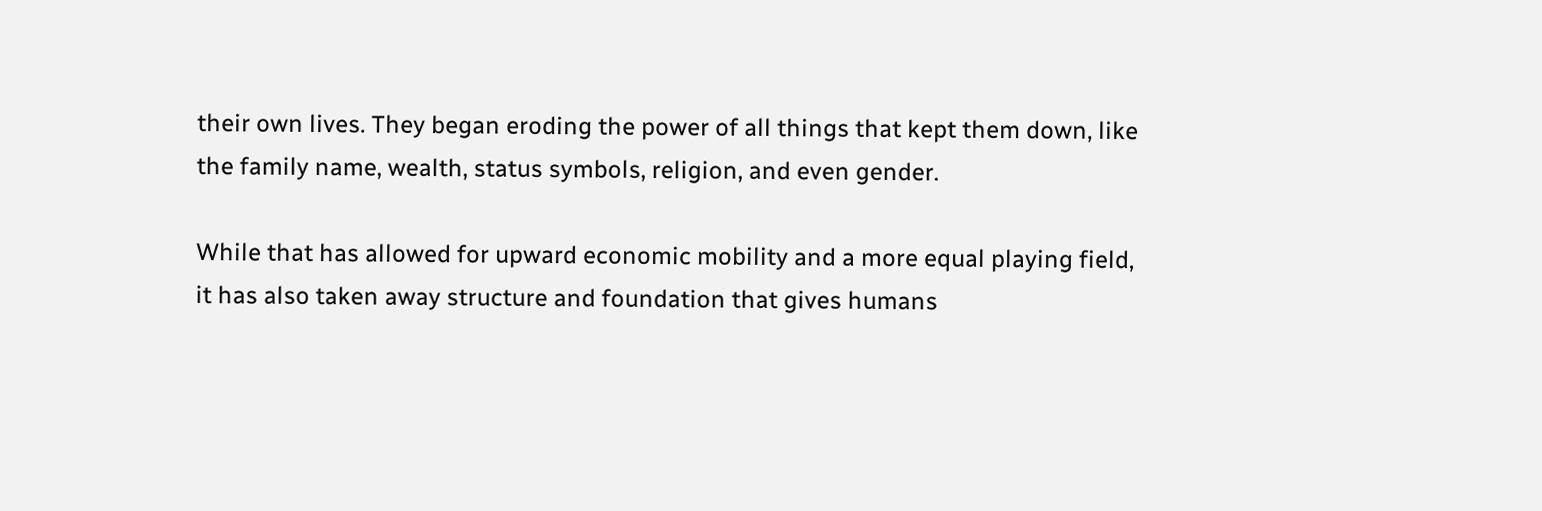their own lives. They began eroding the power of all things that kept them down, like the family name, wealth, status symbols, religion, and even gender.

While that has allowed for upward economic mobility and a more equal playing field, it has also taken away structure and foundation that gives humans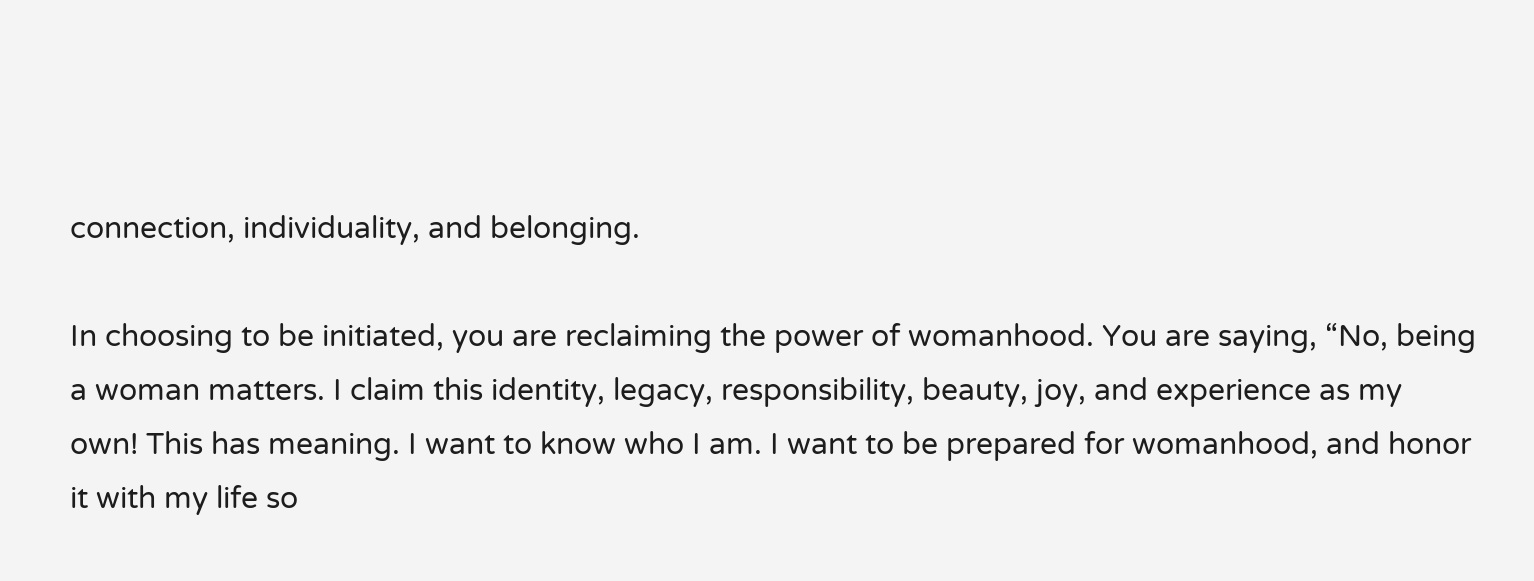connection, individuality, and belonging.

In choosing to be initiated, you are reclaiming the power of womanhood. You are saying, “No, being a woman matters. I claim this identity, legacy, responsibility, beauty, joy, and experience as my own! This has meaning. I want to know who I am. I want to be prepared for womanhood, and honor it with my life so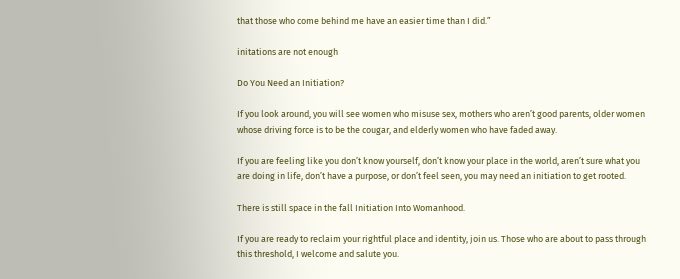that those who come behind me have an easier time than I did.”

initations are not enough

Do You Need an Initiation?

If you look around, you will see women who misuse sex, mothers who aren’t good parents, older women whose driving force is to be the cougar, and elderly women who have faded away.

If you are feeling like you don’t know yourself, don’t know your place in the world, aren’t sure what you are doing in life, don’t have a purpose, or don’t feel seen, you may need an initiation to get rooted.

There is still space in the fall Initiation Into Womanhood.

If you are ready to reclaim your rightful place and identity, join us. Those who are about to pass through this threshold, I welcome and salute you.